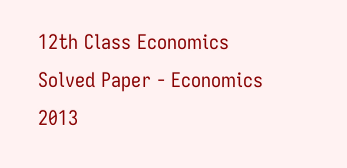12th Class Economics Solved Paper - Economics 2013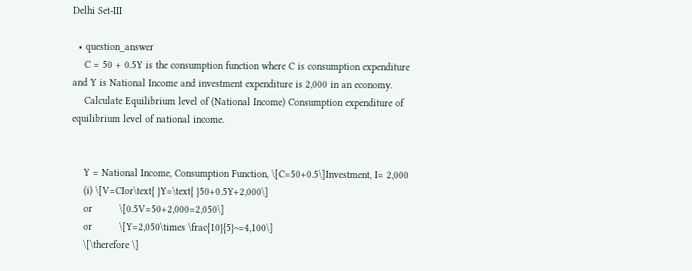Delhi Set-III

  • question_answer
    C = 50 + 0.5Y is the consumption function where C is consumption expenditure and Y is National Income and investment expenditure is 2,000 in an economy.
    Calculate Equilibrium level of (National Income) Consumption expenditure of equilibrium level of national income.


    Y = National Income, Consumption Function, \[C=50+0.5\]Investment, I= 2,000
    (i) \[V=CIor\text{ }Y=\text{ }50+0.5Y+2,000\]
    or         \[0.5V=50+2,000=2,050\]
    or         \[Y=2,050\times \frac{10}{5}~=4,100\]
    \[\therefore \]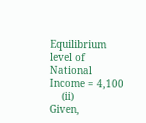Equilibrium level of National Income = 4,100
    (ii)        Given,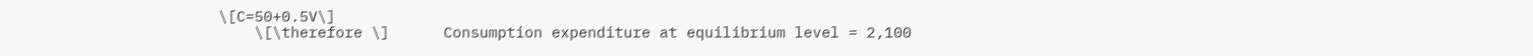\[C=50+0.5V\]
    \[\therefore \]      Consumption expenditure at equilibrium level = 2,100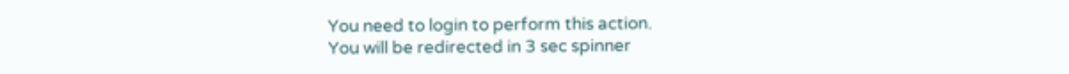You need to login to perform this action.
You will be redirected in 3 sec spinner